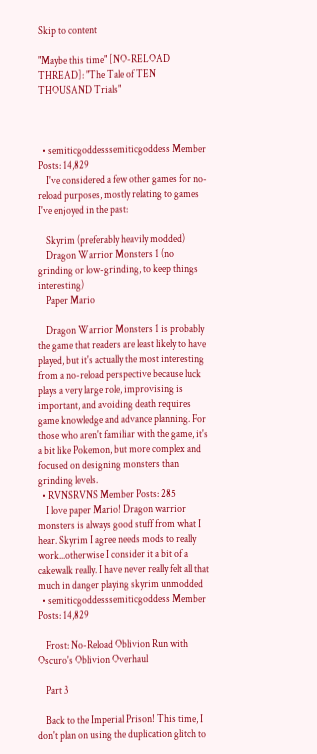Skip to content

"Maybe this time" [NO-RELOAD THREAD]: "The Tale of TEN THOUSAND Trials"



  • semiticgoddesssemiticgoddess Member Posts: 14,829
    I've considered a few other games for no-reload purposes, mostly relating to games I've enjoyed in the past:

    Skyrim (preferably heavily modded)
    Dragon Warrior Monsters 1 (no grinding or low-grinding, to keep things interesting)
    Paper Mario

    Dragon Warrior Monsters 1 is probably the game that readers are least likely to have played, but it's actually the most interesting from a no-reload perspective because luck plays a very large role, improvising is important, and avoiding death requires game knowledge and advance planning. For those who aren't familiar with the game, it's a bit like Pokemon, but more complex and focused on designing monsters than grinding levels.
  • RVNSRVNS Member Posts: 285
    I love paper Mario! Dragon warrior monsters is always good stuff from what I hear. Skyrim I agree needs mods to really work...otherwise I consider it a bit of a cakewalk really. I have never really felt all that much in danger playing skyrim unmodded
  • semiticgoddesssemiticgoddess Member Posts: 14,829

    Frost: No-Reload Oblivion Run with Oscuro's Oblivion Overhaul

    Part 3

    Back to the Imperial Prison! This time, I don't plan on using the duplication glitch to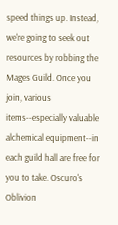speed things up. Instead, we're going to seek out resources by robbing the Mages Guild. Once you join, various items--especially valuable alchemical equipment--in each guild hall are free for you to take. Oscuro's Oblivion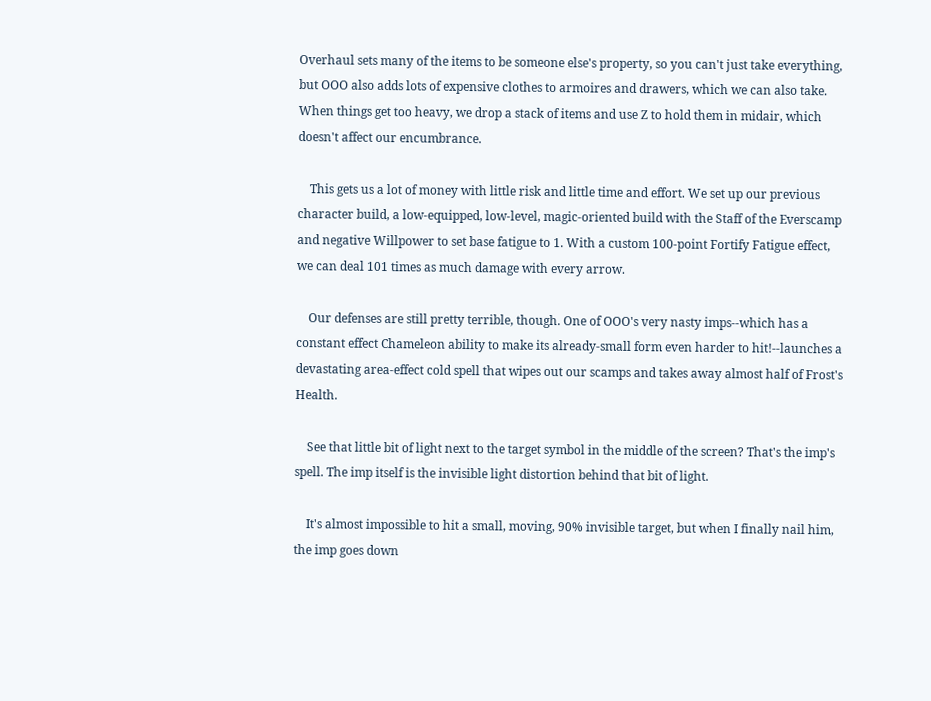Overhaul sets many of the items to be someone else's property, so you can't just take everything, but OOO also adds lots of expensive clothes to armoires and drawers, which we can also take. When things get too heavy, we drop a stack of items and use Z to hold them in midair, which doesn't affect our encumbrance.

    This gets us a lot of money with little risk and little time and effort. We set up our previous character build, a low-equipped, low-level, magic-oriented build with the Staff of the Everscamp and negative Willpower to set base fatigue to 1. With a custom 100-point Fortify Fatigue effect, we can deal 101 times as much damage with every arrow.

    Our defenses are still pretty terrible, though. One of OOO's very nasty imps--which has a constant effect Chameleon ability to make its already-small form even harder to hit!--launches a devastating area-effect cold spell that wipes out our scamps and takes away almost half of Frost's Health.

    See that little bit of light next to the target symbol in the middle of the screen? That's the imp's spell. The imp itself is the invisible light distortion behind that bit of light.

    It's almost impossible to hit a small, moving, 90% invisible target, but when I finally nail him, the imp goes down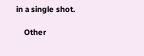in a single shot.

    Other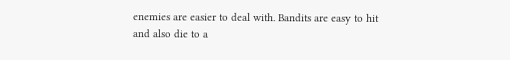enemies are easier to deal with. Bandits are easy to hit and also die to a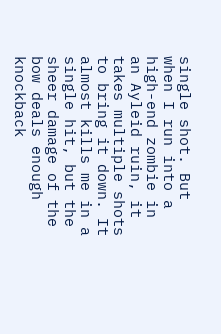single shot. But when I run into a high-end zombie in an Ayleid ruin, it takes multiple shots to bring it down. It almost kills me in a single hit, but the sheer damage of the bow deals enough knockback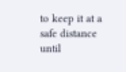to keep it at a safe distance until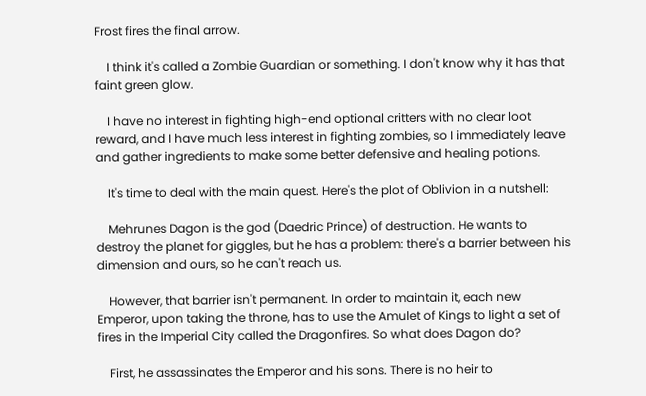Frost fires the final arrow.

    I think it's called a Zombie Guardian or something. I don't know why it has that faint green glow.

    I have no interest in fighting high-end optional critters with no clear loot reward, and I have much less interest in fighting zombies, so I immediately leave and gather ingredients to make some better defensive and healing potions.

    It's time to deal with the main quest. Here's the plot of Oblivion in a nutshell:

    Mehrunes Dagon is the god (Daedric Prince) of destruction. He wants to destroy the planet for giggles, but he has a problem: there's a barrier between his dimension and ours, so he can't reach us.

    However, that barrier isn't permanent. In order to maintain it, each new Emperor, upon taking the throne, has to use the Amulet of Kings to light a set of fires in the Imperial City called the Dragonfires. So what does Dagon do?

    First, he assassinates the Emperor and his sons. There is no heir to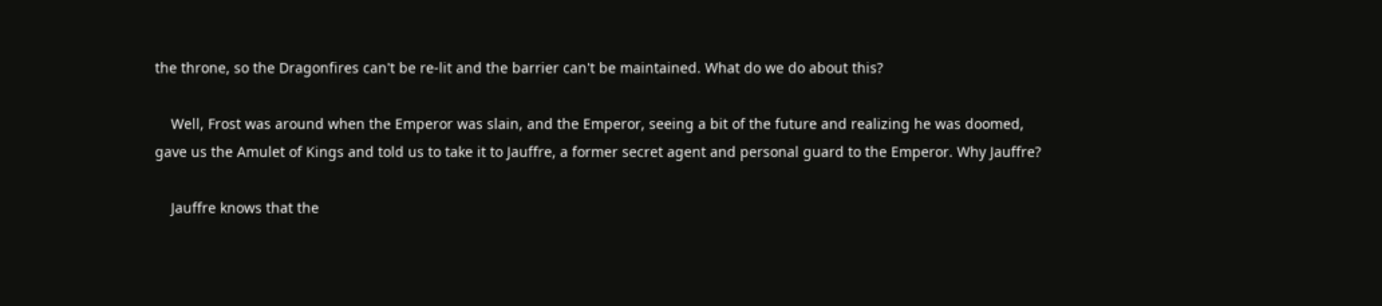the throne, so the Dragonfires can't be re-lit and the barrier can't be maintained. What do we do about this?

    Well, Frost was around when the Emperor was slain, and the Emperor, seeing a bit of the future and realizing he was doomed, gave us the Amulet of Kings and told us to take it to Jauffre, a former secret agent and personal guard to the Emperor. Why Jauffre?

    Jauffre knows that the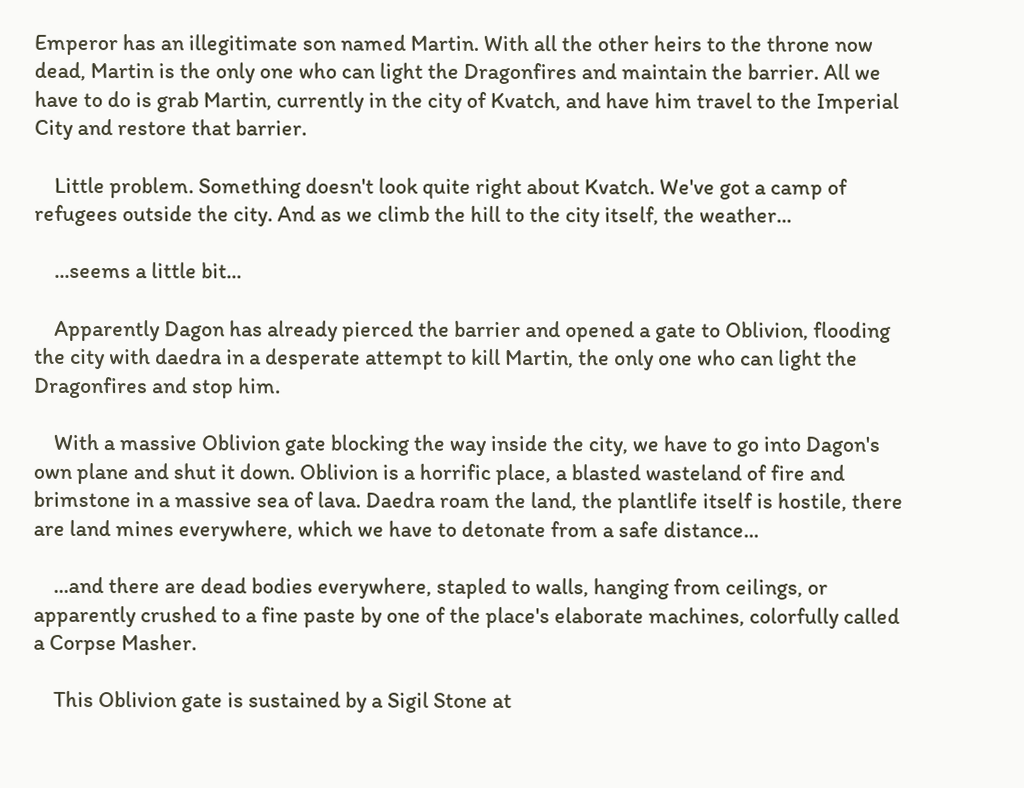Emperor has an illegitimate son named Martin. With all the other heirs to the throne now dead, Martin is the only one who can light the Dragonfires and maintain the barrier. All we have to do is grab Martin, currently in the city of Kvatch, and have him travel to the Imperial City and restore that barrier.

    Little problem. Something doesn't look quite right about Kvatch. We've got a camp of refugees outside the city. And as we climb the hill to the city itself, the weather...

    ...seems a little bit...

    Apparently Dagon has already pierced the barrier and opened a gate to Oblivion, flooding the city with daedra in a desperate attempt to kill Martin, the only one who can light the Dragonfires and stop him.

    With a massive Oblivion gate blocking the way inside the city, we have to go into Dagon's own plane and shut it down. Oblivion is a horrific place, a blasted wasteland of fire and brimstone in a massive sea of lava. Daedra roam the land, the plantlife itself is hostile, there are land mines everywhere, which we have to detonate from a safe distance...

    ...and there are dead bodies everywhere, stapled to walls, hanging from ceilings, or apparently crushed to a fine paste by one of the place's elaborate machines, colorfully called a Corpse Masher.

    This Oblivion gate is sustained by a Sigil Stone at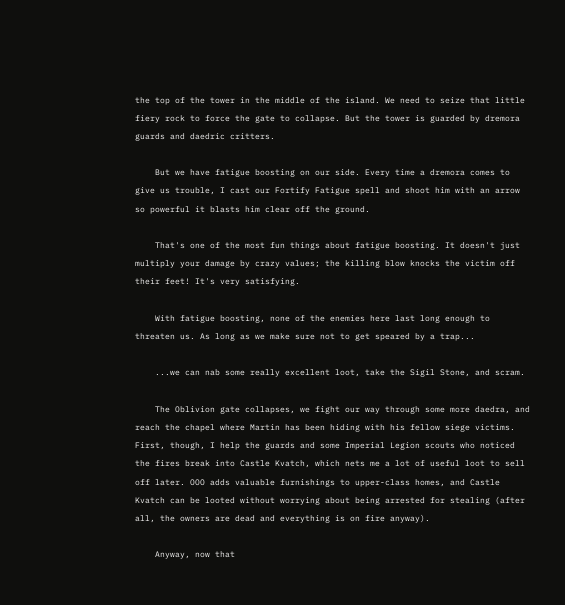the top of the tower in the middle of the island. We need to seize that little fiery rock to force the gate to collapse. But the tower is guarded by dremora guards and daedric critters.

    But we have fatigue boosting on our side. Every time a dremora comes to give us trouble, I cast our Fortify Fatigue spell and shoot him with an arrow so powerful it blasts him clear off the ground.

    That's one of the most fun things about fatigue boosting. It doesn't just multiply your damage by crazy values; the killing blow knocks the victim off their feet! It's very satisfying.

    With fatigue boosting, none of the enemies here last long enough to threaten us. As long as we make sure not to get speared by a trap...

    ...we can nab some really excellent loot, take the Sigil Stone, and scram.

    The Oblivion gate collapses, we fight our way through some more daedra, and reach the chapel where Martin has been hiding with his fellow siege victims. First, though, I help the guards and some Imperial Legion scouts who noticed the fires break into Castle Kvatch, which nets me a lot of useful loot to sell off later. OOO adds valuable furnishings to upper-class homes, and Castle Kvatch can be looted without worrying about being arrested for stealing (after all, the owners are dead and everything is on fire anyway).

    Anyway, now that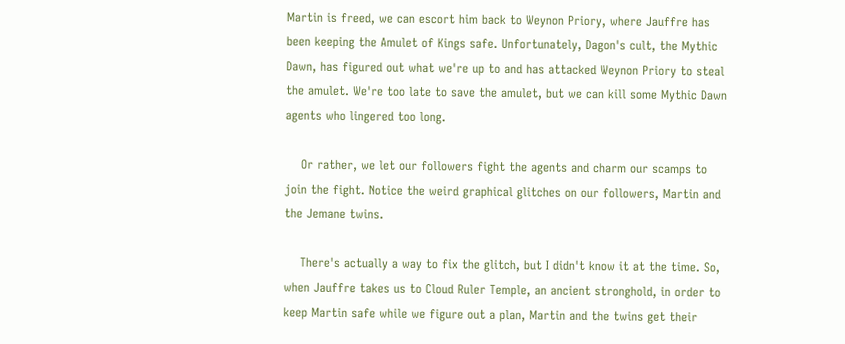Martin is freed, we can escort him back to Weynon Priory, where Jauffre has been keeping the Amulet of Kings safe. Unfortunately, Dagon's cult, the Mythic Dawn, has figured out what we're up to and has attacked Weynon Priory to steal the amulet. We're too late to save the amulet, but we can kill some Mythic Dawn agents who lingered too long.

    Or rather, we let our followers fight the agents and charm our scamps to join the fight. Notice the weird graphical glitches on our followers, Martin and the Jemane twins.

    There's actually a way to fix the glitch, but I didn't know it at the time. So, when Jauffre takes us to Cloud Ruler Temple, an ancient stronghold, in order to keep Martin safe while we figure out a plan, Martin and the twins get their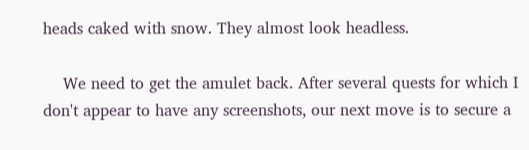heads caked with snow. They almost look headless.

    We need to get the amulet back. After several quests for which I don't appear to have any screenshots, our next move is to secure a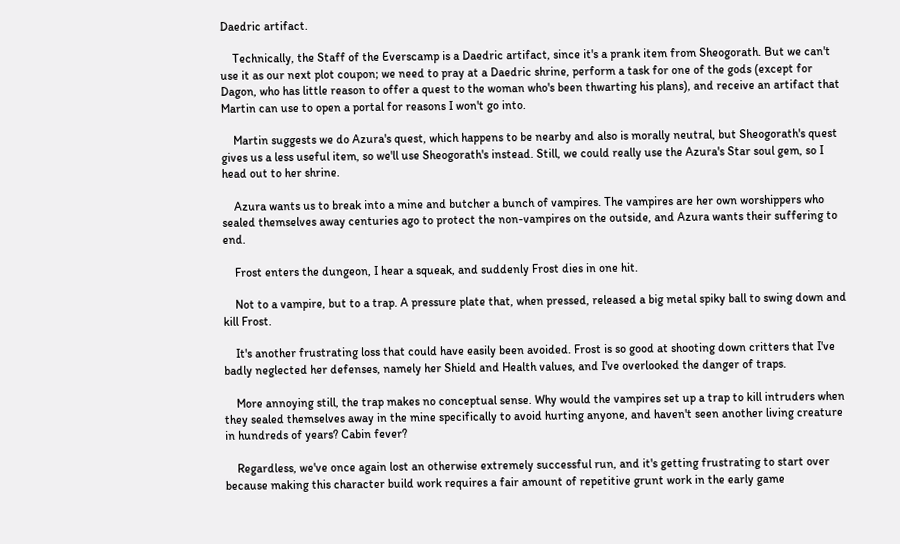Daedric artifact.

    Technically, the Staff of the Everscamp is a Daedric artifact, since it's a prank item from Sheogorath. But we can't use it as our next plot coupon; we need to pray at a Daedric shrine, perform a task for one of the gods (except for Dagon, who has little reason to offer a quest to the woman who's been thwarting his plans), and receive an artifact that Martin can use to open a portal for reasons I won't go into.

    Martin suggests we do Azura's quest, which happens to be nearby and also is morally neutral, but Sheogorath's quest gives us a less useful item, so we'll use Sheogorath's instead. Still, we could really use the Azura's Star soul gem, so I head out to her shrine.

    Azura wants us to break into a mine and butcher a bunch of vampires. The vampires are her own worshippers who sealed themselves away centuries ago to protect the non-vampires on the outside, and Azura wants their suffering to end.

    Frost enters the dungeon, I hear a squeak, and suddenly Frost dies in one hit.

    Not to a vampire, but to a trap. A pressure plate that, when pressed, released a big metal spiky ball to swing down and kill Frost.

    It's another frustrating loss that could have easily been avoided. Frost is so good at shooting down critters that I've badly neglected her defenses, namely her Shield and Health values, and I've overlooked the danger of traps.

    More annoying still, the trap makes no conceptual sense. Why would the vampires set up a trap to kill intruders when they sealed themselves away in the mine specifically to avoid hurting anyone, and haven't seen another living creature in hundreds of years? Cabin fever?

    Regardless, we've once again lost an otherwise extremely successful run, and it's getting frustrating to start over because making this character build work requires a fair amount of repetitive grunt work in the early game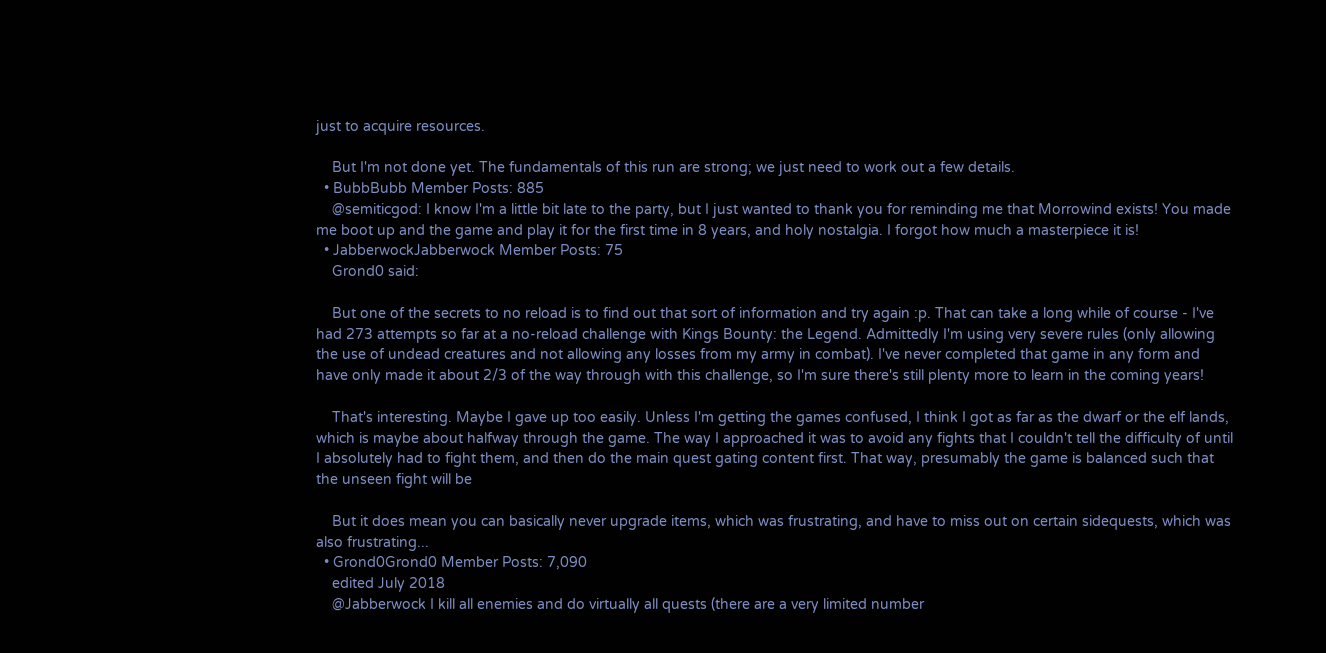just to acquire resources.

    But I'm not done yet. The fundamentals of this run are strong; we just need to work out a few details.
  • BubbBubb Member Posts: 885
    @semiticgod: I know I'm a little bit late to the party, but I just wanted to thank you for reminding me that Morrowind exists! You made me boot up and the game and play it for the first time in 8 years, and holy nostalgia. I forgot how much a masterpiece it is!
  • JabberwockJabberwock Member Posts: 75
    Grond0 said:

    But one of the secrets to no reload is to find out that sort of information and try again :p. That can take a long while of course - I've had 273 attempts so far at a no-reload challenge with Kings Bounty: the Legend. Admittedly I'm using very severe rules (only allowing the use of undead creatures and not allowing any losses from my army in combat). I've never completed that game in any form and have only made it about 2/3 of the way through with this challenge, so I'm sure there's still plenty more to learn in the coming years!

    That's interesting. Maybe I gave up too easily. Unless I'm getting the games confused, I think I got as far as the dwarf or the elf lands, which is maybe about halfway through the game. The way I approached it was to avoid any fights that I couldn't tell the difficulty of until I absolutely had to fight them, and then do the main quest gating content first. That way, presumably the game is balanced such that the unseen fight will be

    But it does mean you can basically never upgrade items, which was frustrating, and have to miss out on certain sidequests, which was also frustrating...
  • Grond0Grond0 Member Posts: 7,090
    edited July 2018
    @Jabberwock I kill all enemies and do virtually all quests (there are a very limited number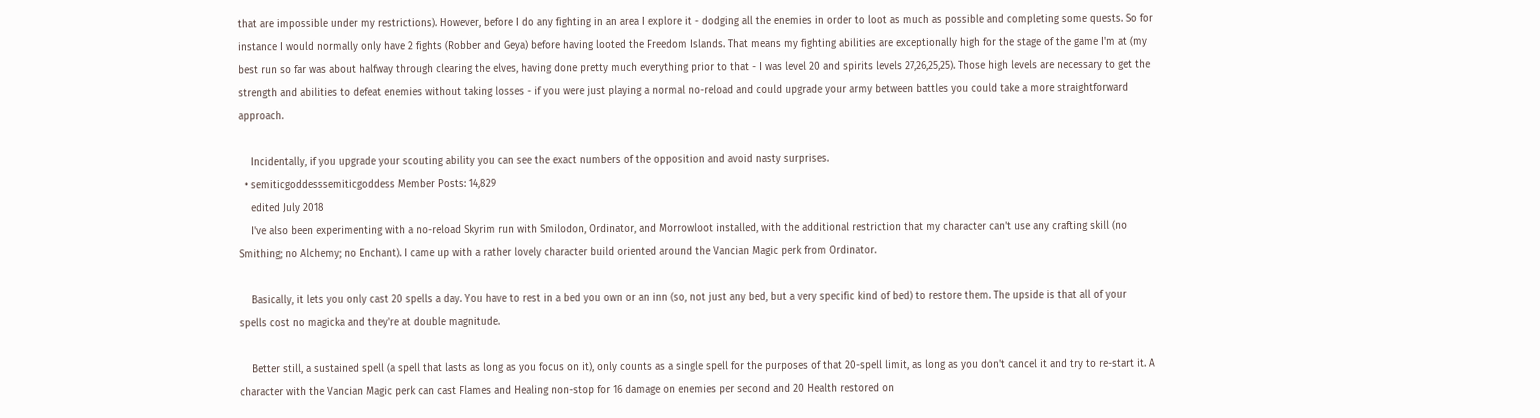that are impossible under my restrictions). However, before I do any fighting in an area I explore it - dodging all the enemies in order to loot as much as possible and completing some quests. So for instance I would normally only have 2 fights (Robber and Geya) before having looted the Freedom Islands. That means my fighting abilities are exceptionally high for the stage of the game I'm at (my best run so far was about halfway through clearing the elves, having done pretty much everything prior to that - I was level 20 and spirits levels 27,26,25,25). Those high levels are necessary to get the strength and abilities to defeat enemies without taking losses - if you were just playing a normal no-reload and could upgrade your army between battles you could take a more straightforward approach.

    Incidentally, if you upgrade your scouting ability you can see the exact numbers of the opposition and avoid nasty surprises.
  • semiticgoddesssemiticgoddess Member Posts: 14,829
    edited July 2018
    I've also been experimenting with a no-reload Skyrim run with Smilodon, Ordinator, and Morrowloot installed, with the additional restriction that my character can't use any crafting skill (no Smithing; no Alchemy; no Enchant). I came up with a rather lovely character build oriented around the Vancian Magic perk from Ordinator.

    Basically, it lets you only cast 20 spells a day. You have to rest in a bed you own or an inn (so, not just any bed, but a very specific kind of bed) to restore them. The upside is that all of your spells cost no magicka and they're at double magnitude.

    Better still, a sustained spell (a spell that lasts as long as you focus on it), only counts as a single spell for the purposes of that 20-spell limit, as long as you don't cancel it and try to re-start it. A character with the Vancian Magic perk can cast Flames and Healing non-stop for 16 damage on enemies per second and 20 Health restored on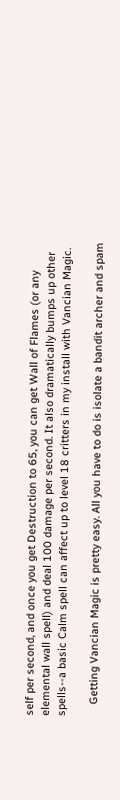self per second, and once you get Destruction to 65, you can get Wall of Flames (or any elemental wall spell) and deal 100 damage per second. It also dramatically bumps up other spells--a basic Calm spell can affect up to level 18 critters in my install with Vancian Magic.

    Getting Vancian Magic is pretty easy. All you have to do is isolate a bandit archer and spam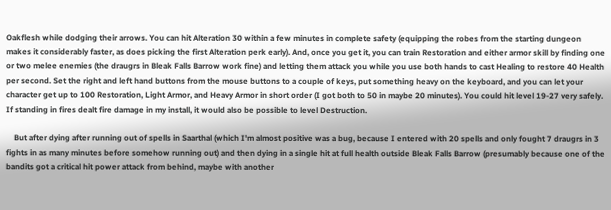Oakflesh while dodging their arrows. You can hit Alteration 30 within a few minutes in complete safety (equipping the robes from the starting dungeon makes it considerably faster, as does picking the first Alteration perk early). And, once you get it, you can train Restoration and either armor skill by finding one or two melee enemies (the draugrs in Bleak Falls Barrow work fine) and letting them attack you while you use both hands to cast Healing to restore 40 Health per second. Set the right and left hand buttons from the mouse buttons to a couple of keys, put something heavy on the keyboard, and you can let your character get up to 100 Restoration, Light Armor, and Heavy Armor in short order (I got both to 50 in maybe 20 minutes). You could hit level 19-27 very safely. If standing in fires dealt fire damage in my install, it would also be possible to level Destruction.

    But after dying after running out of spells in Saarthal (which I'm almost positive was a bug, because I entered with 20 spells and only fought 7 draugrs in 3 fights in as many minutes before somehow running out) and then dying in a single hit at full health outside Bleak Falls Barrow (presumably because one of the bandits got a critical hit power attack from behind, maybe with another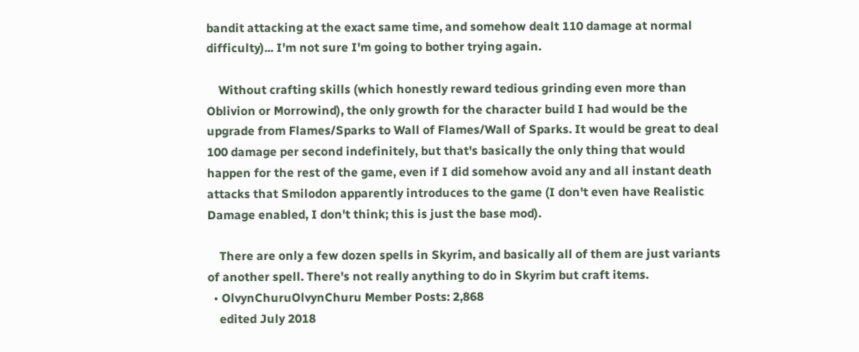bandit attacking at the exact same time, and somehow dealt 110 damage at normal difficulty)... I'm not sure I'm going to bother trying again.

    Without crafting skills (which honestly reward tedious grinding even more than Oblivion or Morrowind), the only growth for the character build I had would be the upgrade from Flames/Sparks to Wall of Flames/Wall of Sparks. It would be great to deal 100 damage per second indefinitely, but that's basically the only thing that would happen for the rest of the game, even if I did somehow avoid any and all instant death attacks that Smilodon apparently introduces to the game (I don't even have Realistic Damage enabled, I don't think; this is just the base mod).

    There are only a few dozen spells in Skyrim, and basically all of them are just variants of another spell. There's not really anything to do in Skyrim but craft items.
  • OlvynChuruOlvynChuru Member Posts: 2,868
    edited July 2018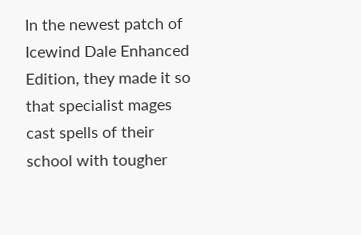In the newest patch of Icewind Dale Enhanced Edition, they made it so that specialist mages cast spells of their school with tougher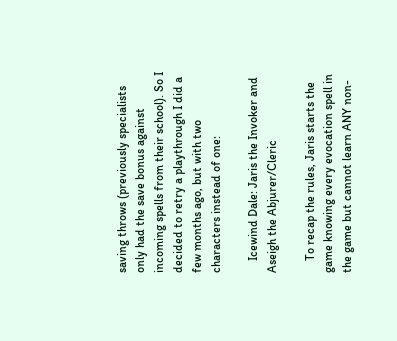saving throws (previously specialists only had the save bonus against incoming spells from their school). So I decided to retry a playthrough I did a few months ago, but with two characters instead of one:

    Icewind Dale: Jaris the Invoker and Aseigh the Abjurer/Cleric

    To recap the rules, Jaris starts the game knowing every evocation spell in the game but cannot learn ANY non-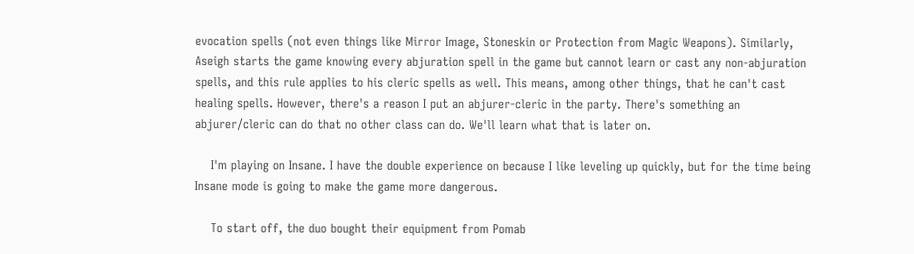evocation spells (not even things like Mirror Image, Stoneskin or Protection from Magic Weapons). Similarly, Aseigh starts the game knowing every abjuration spell in the game but cannot learn or cast any non-abjuration spells, and this rule applies to his cleric spells as well. This means, among other things, that he can't cast healing spells. However, there's a reason I put an abjurer-cleric in the party. There's something an abjurer/cleric can do that no other class can do. We'll learn what that is later on.

    I'm playing on Insane. I have the double experience on because I like leveling up quickly, but for the time being Insane mode is going to make the game more dangerous.

    To start off, the duo bought their equipment from Pomab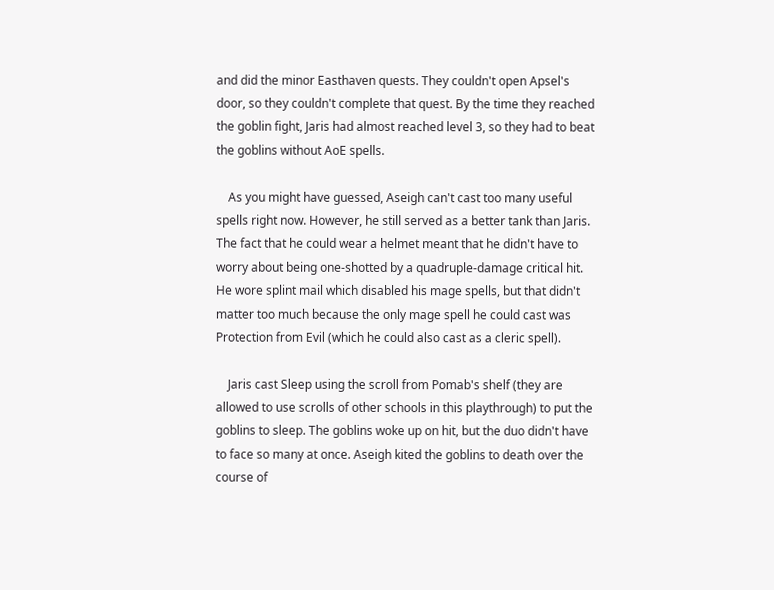and did the minor Easthaven quests. They couldn't open Apsel's door, so they couldn't complete that quest. By the time they reached the goblin fight, Jaris had almost reached level 3, so they had to beat the goblins without AoE spells.

    As you might have guessed, Aseigh can't cast too many useful spells right now. However, he still served as a better tank than Jaris. The fact that he could wear a helmet meant that he didn't have to worry about being one-shotted by a quadruple-damage critical hit. He wore splint mail which disabled his mage spells, but that didn't matter too much because the only mage spell he could cast was Protection from Evil (which he could also cast as a cleric spell).

    Jaris cast Sleep using the scroll from Pomab's shelf (they are allowed to use scrolls of other schools in this playthrough) to put the goblins to sleep. The goblins woke up on hit, but the duo didn't have to face so many at once. Aseigh kited the goblins to death over the course of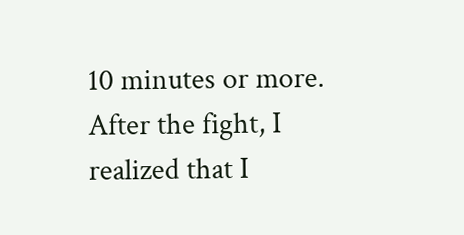10 minutes or more. After the fight, I realized that I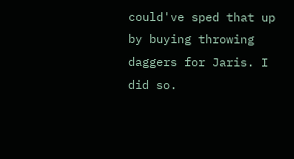could've sped that up by buying throwing daggers for Jaris. I did so.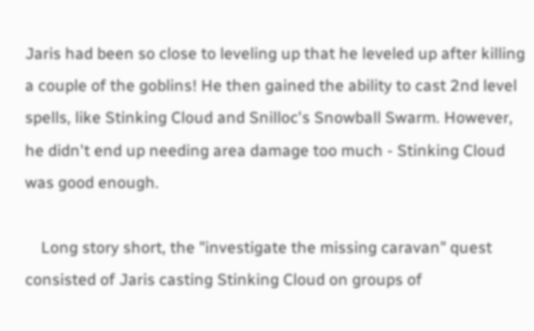Jaris had been so close to leveling up that he leveled up after killing a couple of the goblins! He then gained the ability to cast 2nd level spells, like Stinking Cloud and Snilloc's Snowball Swarm. However, he didn't end up needing area damage too much - Stinking Cloud was good enough.

    Long story short, the "investigate the missing caravan" quest consisted of Jaris casting Stinking Cloud on groups of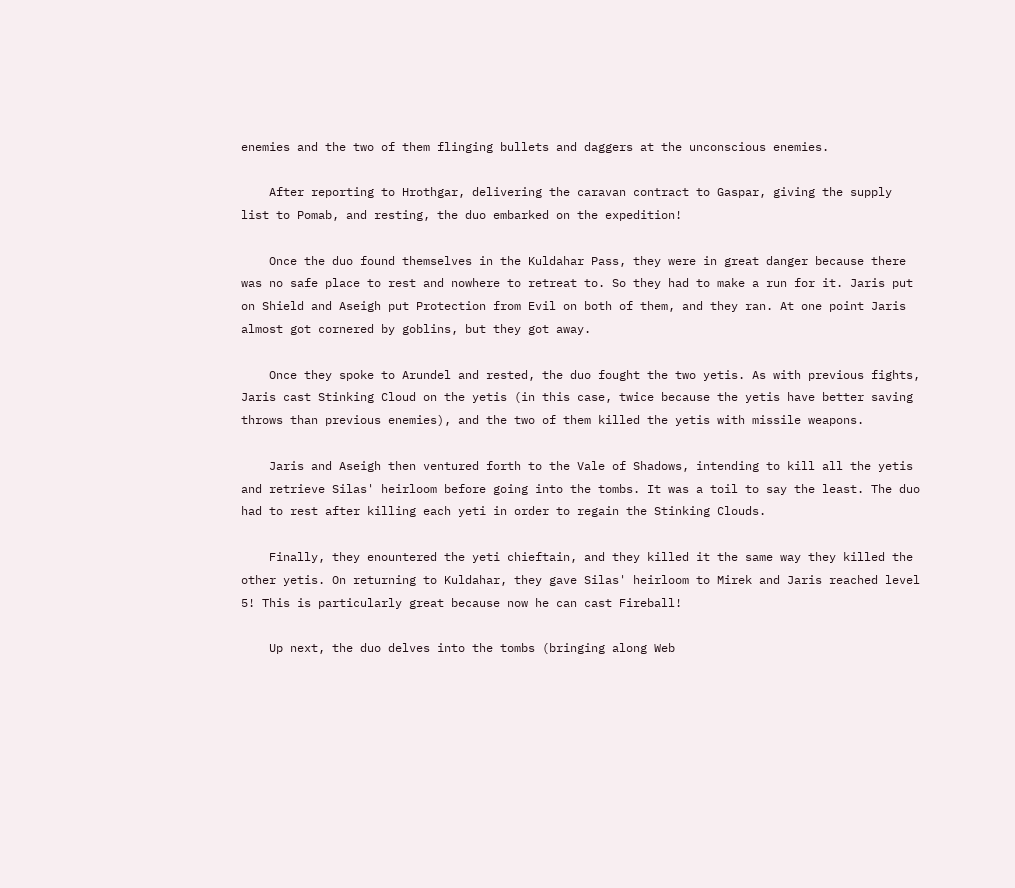enemies and the two of them flinging bullets and daggers at the unconscious enemies.

    After reporting to Hrothgar, delivering the caravan contract to Gaspar, giving the supply list to Pomab, and resting, the duo embarked on the expedition!

    Once the duo found themselves in the Kuldahar Pass, they were in great danger because there was no safe place to rest and nowhere to retreat to. So they had to make a run for it. Jaris put on Shield and Aseigh put Protection from Evil on both of them, and they ran. At one point Jaris almost got cornered by goblins, but they got away.

    Once they spoke to Arundel and rested, the duo fought the two yetis. As with previous fights, Jaris cast Stinking Cloud on the yetis (in this case, twice because the yetis have better saving throws than previous enemies), and the two of them killed the yetis with missile weapons.

    Jaris and Aseigh then ventured forth to the Vale of Shadows, intending to kill all the yetis and retrieve Silas' heirloom before going into the tombs. It was a toil to say the least. The duo had to rest after killing each yeti in order to regain the Stinking Clouds.

    Finally, they enountered the yeti chieftain, and they killed it the same way they killed the other yetis. On returning to Kuldahar, they gave Silas' heirloom to Mirek and Jaris reached level 5! This is particularly great because now he can cast Fireball!

    Up next, the duo delves into the tombs (bringing along Web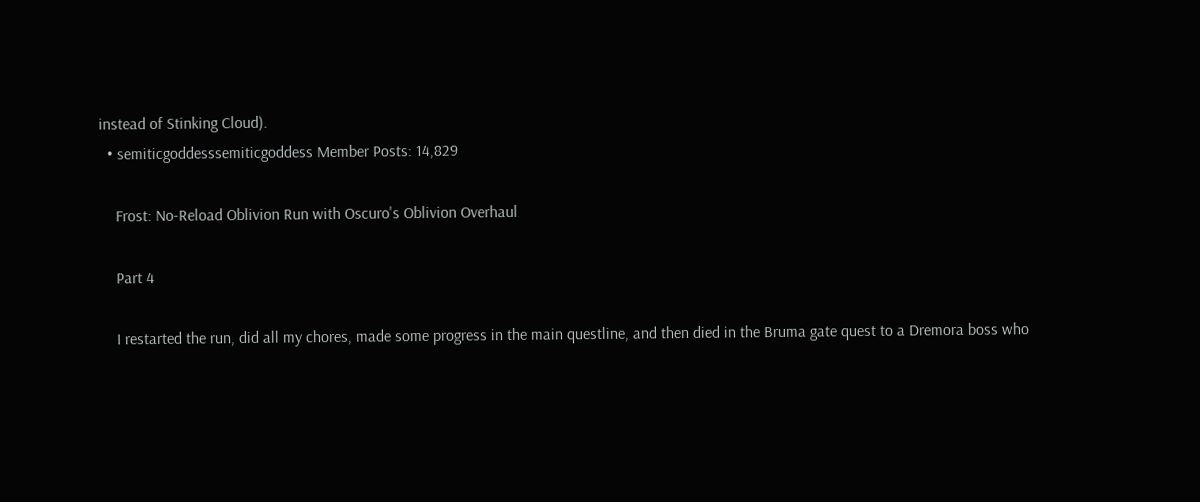instead of Stinking Cloud).
  • semiticgoddesssemiticgoddess Member Posts: 14,829

    Frost: No-Reload Oblivion Run with Oscuro's Oblivion Overhaul

    Part 4

    I restarted the run, did all my chores, made some progress in the main questline, and then died in the Bruma gate quest to a Dremora boss who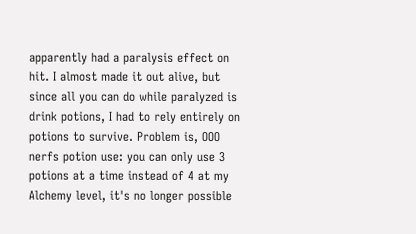apparently had a paralysis effect on hit. I almost made it out alive, but since all you can do while paralyzed is drink potions, I had to rely entirely on potions to survive. Problem is, OOO nerfs potion use: you can only use 3 potions at a time instead of 4 at my Alchemy level, it's no longer possible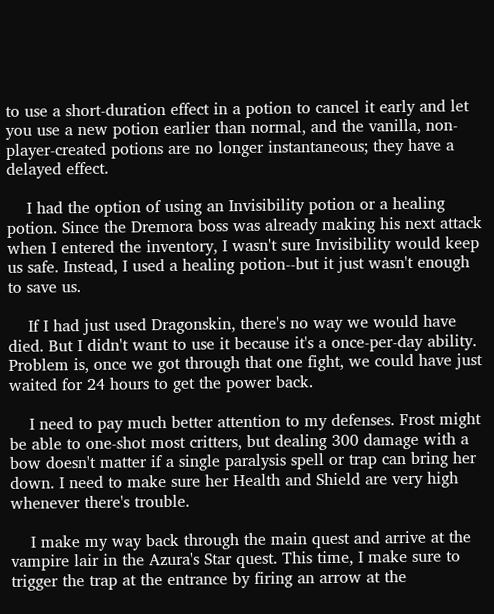to use a short-duration effect in a potion to cancel it early and let you use a new potion earlier than normal, and the vanilla, non-player-created potions are no longer instantaneous; they have a delayed effect.

    I had the option of using an Invisibility potion or a healing potion. Since the Dremora boss was already making his next attack when I entered the inventory, I wasn't sure Invisibility would keep us safe. Instead, I used a healing potion--but it just wasn't enough to save us.

    If I had just used Dragonskin, there's no way we would have died. But I didn't want to use it because it's a once-per-day ability. Problem is, once we got through that one fight, we could have just waited for 24 hours to get the power back.

    I need to pay much better attention to my defenses. Frost might be able to one-shot most critters, but dealing 300 damage with a bow doesn't matter if a single paralysis spell or trap can bring her down. I need to make sure her Health and Shield are very high whenever there's trouble.

    I make my way back through the main quest and arrive at the vampire lair in the Azura's Star quest. This time, I make sure to trigger the trap at the entrance by firing an arrow at the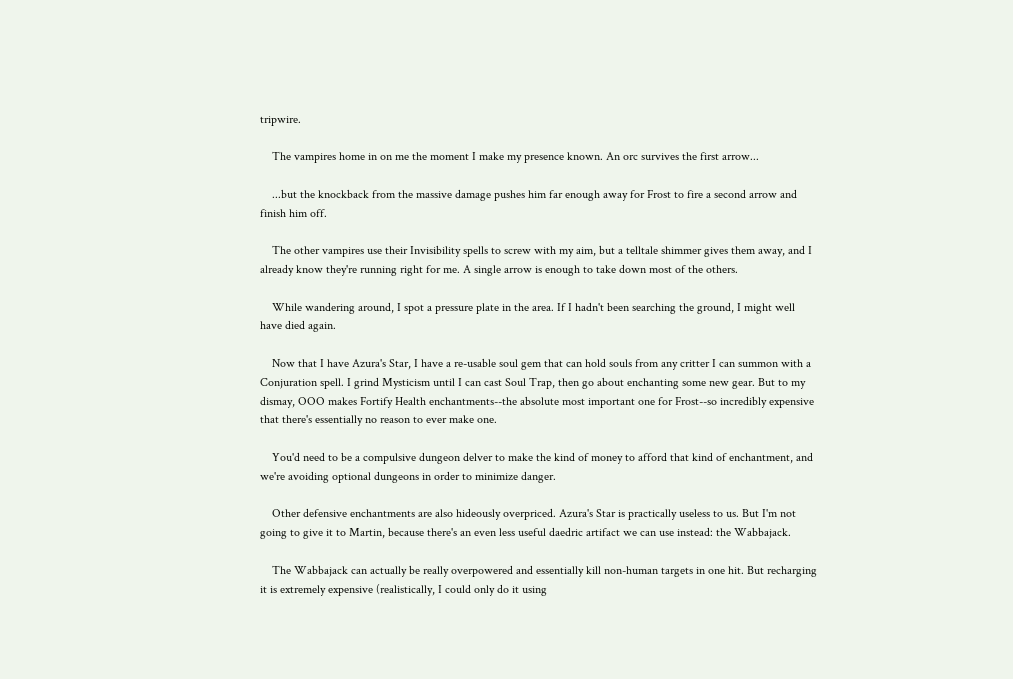tripwire.

    The vampires home in on me the moment I make my presence known. An orc survives the first arrow...

    ...but the knockback from the massive damage pushes him far enough away for Frost to fire a second arrow and finish him off.

    The other vampires use their Invisibility spells to screw with my aim, but a telltale shimmer gives them away, and I already know they're running right for me. A single arrow is enough to take down most of the others.

    While wandering around, I spot a pressure plate in the area. If I hadn't been searching the ground, I might well have died again.

    Now that I have Azura's Star, I have a re-usable soul gem that can hold souls from any critter I can summon with a Conjuration spell. I grind Mysticism until I can cast Soul Trap, then go about enchanting some new gear. But to my dismay, OOO makes Fortify Health enchantments--the absolute most important one for Frost--so incredibly expensive that there's essentially no reason to ever make one.

    You'd need to be a compulsive dungeon delver to make the kind of money to afford that kind of enchantment, and we're avoiding optional dungeons in order to minimize danger.

    Other defensive enchantments are also hideously overpriced. Azura's Star is practically useless to us. But I'm not going to give it to Martin, because there's an even less useful daedric artifact we can use instead: the Wabbajack.

    The Wabbajack can actually be really overpowered and essentially kill non-human targets in one hit. But recharging it is extremely expensive (realistically, I could only do it using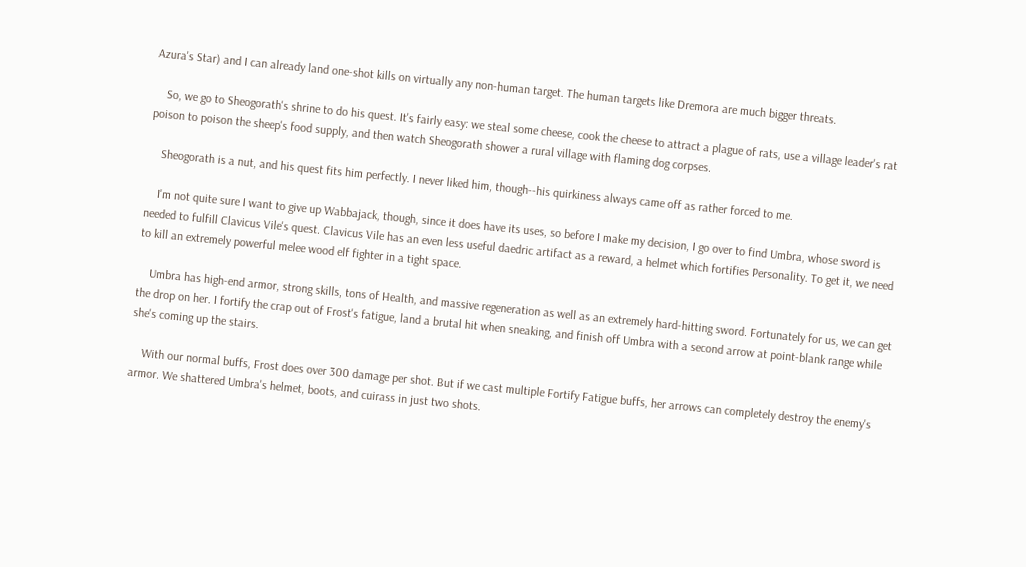Azura's Star) and I can already land one-shot kills on virtually any non-human target. The human targets like Dremora are much bigger threats.

    So, we go to Sheogorath's shrine to do his quest. It's fairly easy: we steal some cheese, cook the cheese to attract a plague of rats, use a village leader's rat poison to poison the sheep's food supply, and then watch Sheogorath shower a rural village with flaming dog corpses.

    Sheogorath is a nut, and his quest fits him perfectly. I never liked him, though--his quirkiness always came off as rather forced to me.

    I'm not quite sure I want to give up Wabbajack, though, since it does have its uses, so before I make my decision, I go over to find Umbra, whose sword is needed to fulfill Clavicus Vile's quest. Clavicus Vile has an even less useful daedric artifact as a reward, a helmet which fortifies Personality. To get it, we need to kill an extremely powerful melee wood elf fighter in a tight space.

    Umbra has high-end armor, strong skills, tons of Health, and massive regeneration as well as an extremely hard-hitting sword. Fortunately for us, we can get the drop on her. I fortify the crap out of Frost's fatigue, land a brutal hit when sneaking, and finish off Umbra with a second arrow at point-blank range while she's coming up the stairs.

    With our normal buffs, Frost does over 300 damage per shot. But if we cast multiple Fortify Fatigue buffs, her arrows can completely destroy the enemy's armor. We shattered Umbra's helmet, boots, and cuirass in just two shots.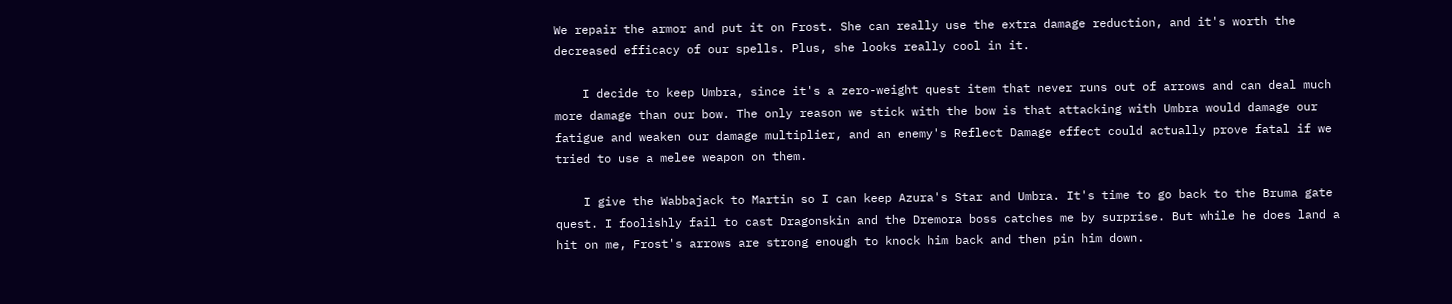We repair the armor and put it on Frost. She can really use the extra damage reduction, and it's worth the decreased efficacy of our spells. Plus, she looks really cool in it.

    I decide to keep Umbra, since it's a zero-weight quest item that never runs out of arrows and can deal much more damage than our bow. The only reason we stick with the bow is that attacking with Umbra would damage our fatigue and weaken our damage multiplier, and an enemy's Reflect Damage effect could actually prove fatal if we tried to use a melee weapon on them.

    I give the Wabbajack to Martin so I can keep Azura's Star and Umbra. It's time to go back to the Bruma gate quest. I foolishly fail to cast Dragonskin and the Dremora boss catches me by surprise. But while he does land a hit on me, Frost's arrows are strong enough to knock him back and then pin him down.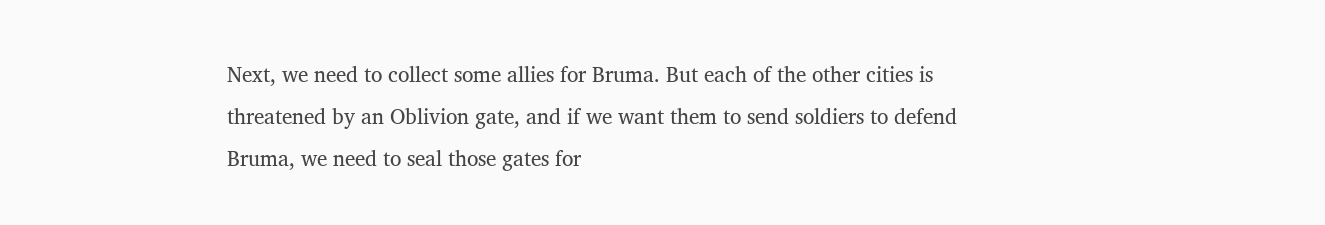Next, we need to collect some allies for Bruma. But each of the other cities is threatened by an Oblivion gate, and if we want them to send soldiers to defend Bruma, we need to seal those gates for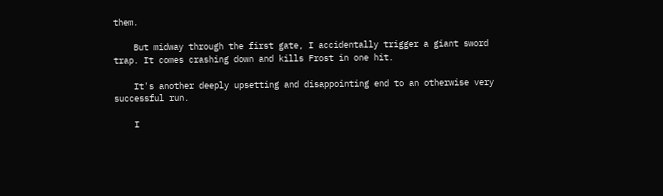them.

    But midway through the first gate, I accidentally trigger a giant sword trap. It comes crashing down and kills Frost in one hit.

    It's another deeply upsetting and disappointing end to an otherwise very successful run.

    I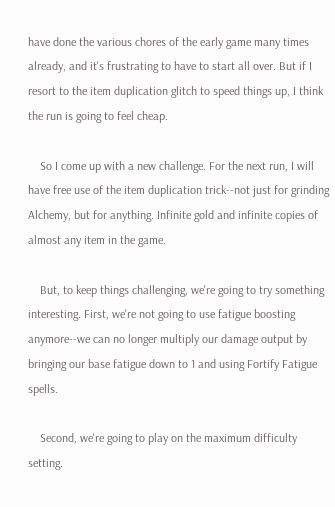have done the various chores of the early game many times already, and it's frustrating to have to start all over. But if I resort to the item duplication glitch to speed things up, I think the run is going to feel cheap.

    So I come up with a new challenge. For the next run, I will have free use of the item duplication trick--not just for grinding Alchemy, but for anything. Infinite gold and infinite copies of almost any item in the game.

    But, to keep things challenging, we're going to try something interesting. First, we're not going to use fatigue boosting anymore--we can no longer multiply our damage output by bringing our base fatigue down to 1 and using Fortify Fatigue spells.

    Second, we're going to play on the maximum difficulty setting.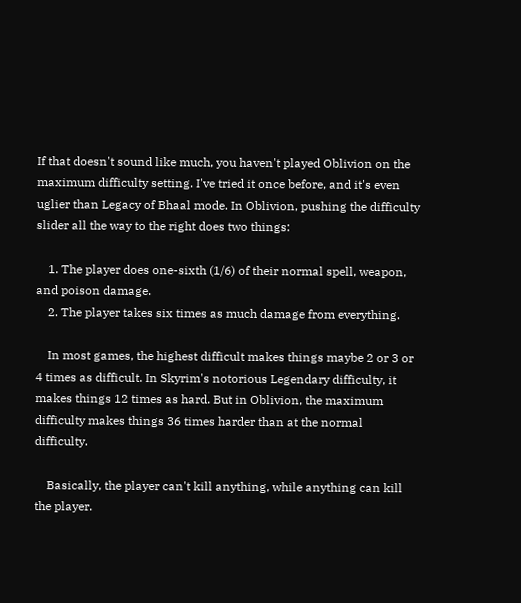If that doesn't sound like much, you haven't played Oblivion on the maximum difficulty setting. I've tried it once before, and it's even uglier than Legacy of Bhaal mode. In Oblivion, pushing the difficulty slider all the way to the right does two things:

    1. The player does one-sixth (1/6) of their normal spell, weapon, and poison damage.
    2. The player takes six times as much damage from everything.

    In most games, the highest difficult makes things maybe 2 or 3 or 4 times as difficult. In Skyrim's notorious Legendary difficulty, it makes things 12 times as hard. But in Oblivion, the maximum difficulty makes things 36 times harder than at the normal difficulty.

    Basically, the player can't kill anything, while anything can kill the player.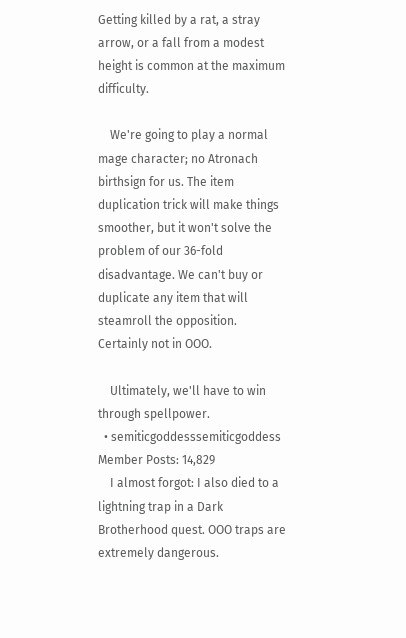Getting killed by a rat, a stray arrow, or a fall from a modest height is common at the maximum difficulty.

    We're going to play a normal mage character; no Atronach birthsign for us. The item duplication trick will make things smoother, but it won't solve the problem of our 36-fold disadvantage. We can't buy or duplicate any item that will steamroll the opposition. Certainly not in OOO.

    Ultimately, we'll have to win through spellpower.
  • semiticgoddesssemiticgoddess Member Posts: 14,829
    I almost forgot: I also died to a lightning trap in a Dark Brotherhood quest. OOO traps are extremely dangerous.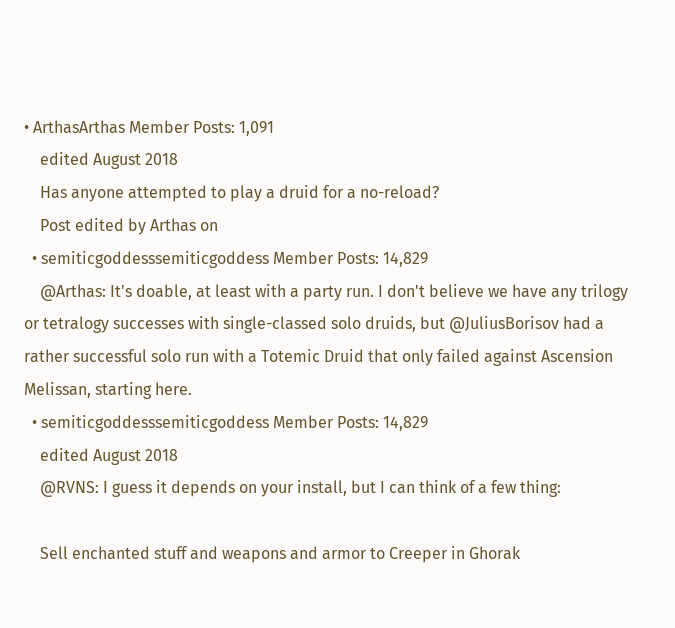• ArthasArthas Member Posts: 1,091
    edited August 2018
    Has anyone attempted to play a druid for a no-reload?
    Post edited by Arthas on
  • semiticgoddesssemiticgoddess Member Posts: 14,829
    @Arthas: It's doable, at least with a party run. I don't believe we have any trilogy or tetralogy successes with single-classed solo druids, but @JuliusBorisov had a rather successful solo run with a Totemic Druid that only failed against Ascension Melissan, starting here.
  • semiticgoddesssemiticgoddess Member Posts: 14,829
    edited August 2018
    @RVNS: I guess it depends on your install, but I can think of a few thing:

    Sell enchanted stuff and weapons and armor to Creeper in Ghorak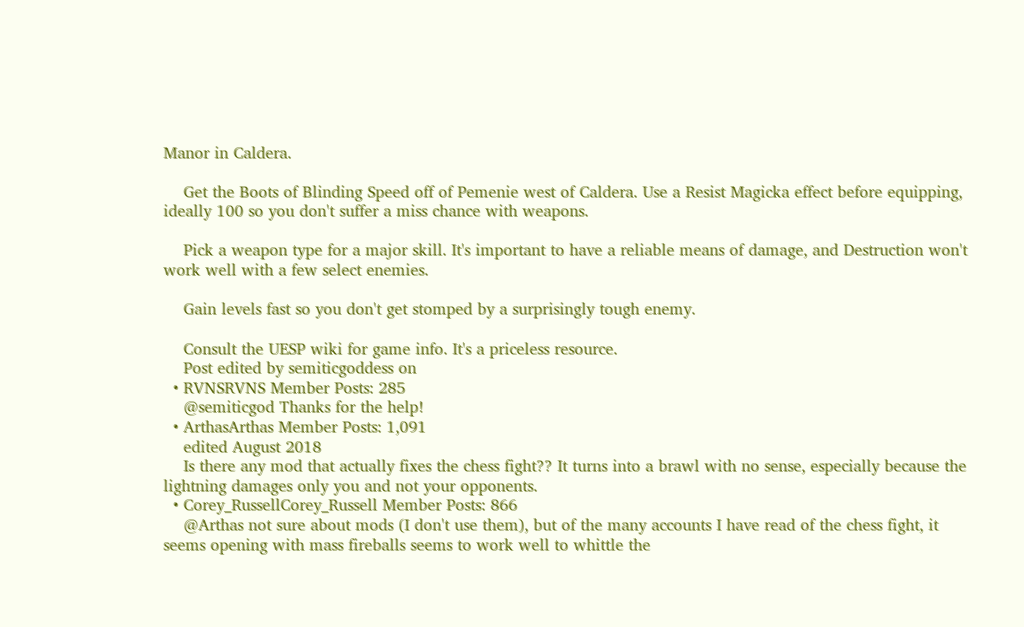Manor in Caldera.

    Get the Boots of Blinding Speed off of Pemenie west of Caldera. Use a Resist Magicka effect before equipping, ideally 100 so you don't suffer a miss chance with weapons.

    Pick a weapon type for a major skill. It's important to have a reliable means of damage, and Destruction won't work well with a few select enemies.

    Gain levels fast so you don't get stomped by a surprisingly tough enemy.

    Consult the UESP wiki for game info. It's a priceless resource.
    Post edited by semiticgoddess on
  • RVNSRVNS Member Posts: 285
    @semiticgod Thanks for the help!
  • ArthasArthas Member Posts: 1,091
    edited August 2018
    Is there any mod that actually fixes the chess fight?? It turns into a brawl with no sense, especially because the lightning damages only you and not your opponents.
  • Corey_RussellCorey_Russell Member Posts: 866
    @Arthas not sure about mods (I don't use them), but of the many accounts I have read of the chess fight, it seems opening with mass fireballs seems to work well to whittle the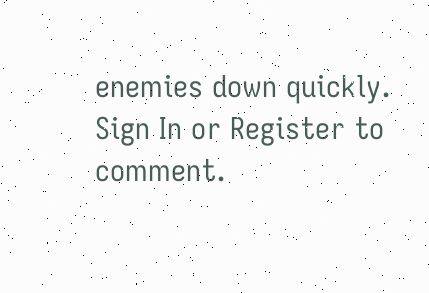enemies down quickly.
Sign In or Register to comment.